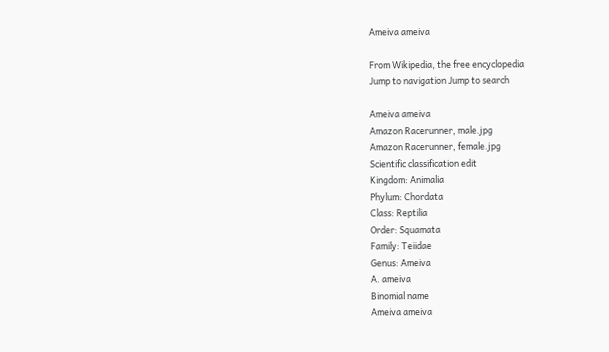Ameiva ameiva

From Wikipedia, the free encyclopedia
Jump to navigation Jump to search

Ameiva ameiva
Amazon Racerunner, male.jpg
Amazon Racerunner, female.jpg
Scientific classification edit
Kingdom: Animalia
Phylum: Chordata
Class: Reptilia
Order: Squamata
Family: Teiidae
Genus: Ameiva
A. ameiva
Binomial name
Ameiva ameiva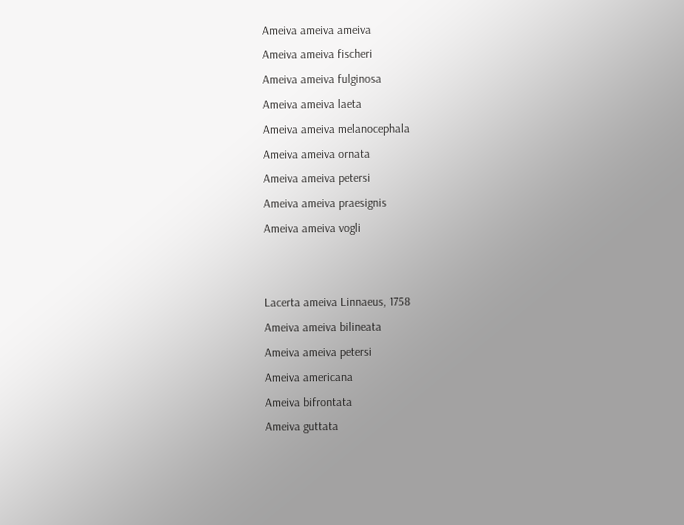Ameiva ameiva ameiva
Ameiva ameiva fischeri
Ameiva ameiva fulginosa
Ameiva ameiva laeta
Ameiva ameiva melanocephala
Ameiva ameiva ornata
Ameiva ameiva petersi
Ameiva ameiva praesignis
Ameiva ameiva vogli


Lacerta ameiva Linnaeus, 1758
Ameiva ameiva bilineata
Ameiva ameiva petersi
Ameiva americana
Ameiva bifrontata
Ameiva guttata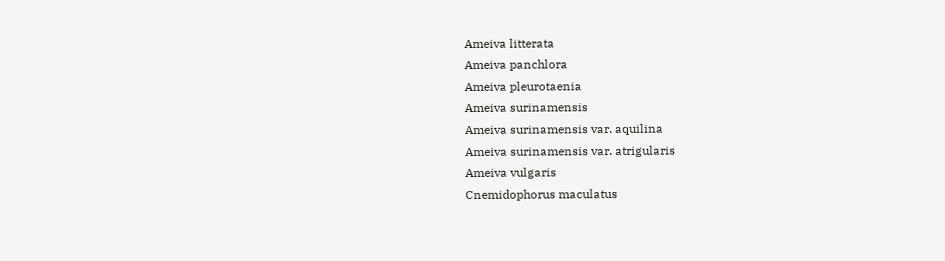Ameiva litterata
Ameiva panchlora
Ameiva pleurotaenia
Ameiva surinamensis
Ameiva surinamensis var. aquilina
Ameiva surinamensis var. atrigularis
Ameiva vulgaris
Cnemidophorus maculatus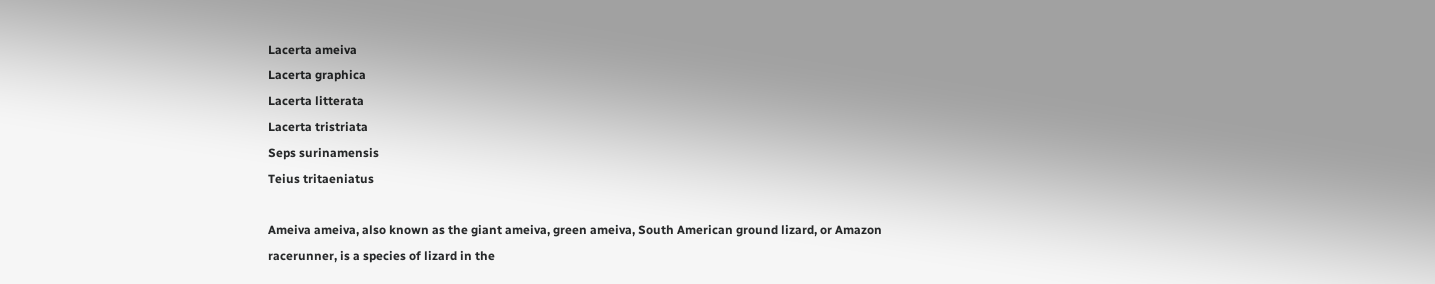Lacerta ameiva
Lacerta graphica
Lacerta litterata
Lacerta tristriata
Seps surinamensis
Teius tritaeniatus

Ameiva ameiva, also known as the giant ameiva, green ameiva, South American ground lizard, or Amazon racerunner, is a species of lizard in the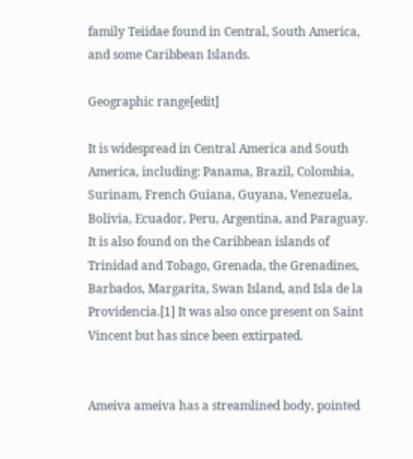family Teiidae found in Central, South America, and some Caribbean Islands.

Geographic range[edit]

It is widespread in Central America and South America, including: Panama, Brazil, Colombia, Surinam, French Guiana, Guyana, Venezuela, Bolivia, Ecuador, Peru, Argentina, and Paraguay. It is also found on the Caribbean islands of Trinidad and Tobago, Grenada, the Grenadines, Barbados, Margarita, Swan Island, and Isla de la Providencia.[1] It was also once present on Saint Vincent but has since been extirpated.


Ameiva ameiva has a streamlined body, pointed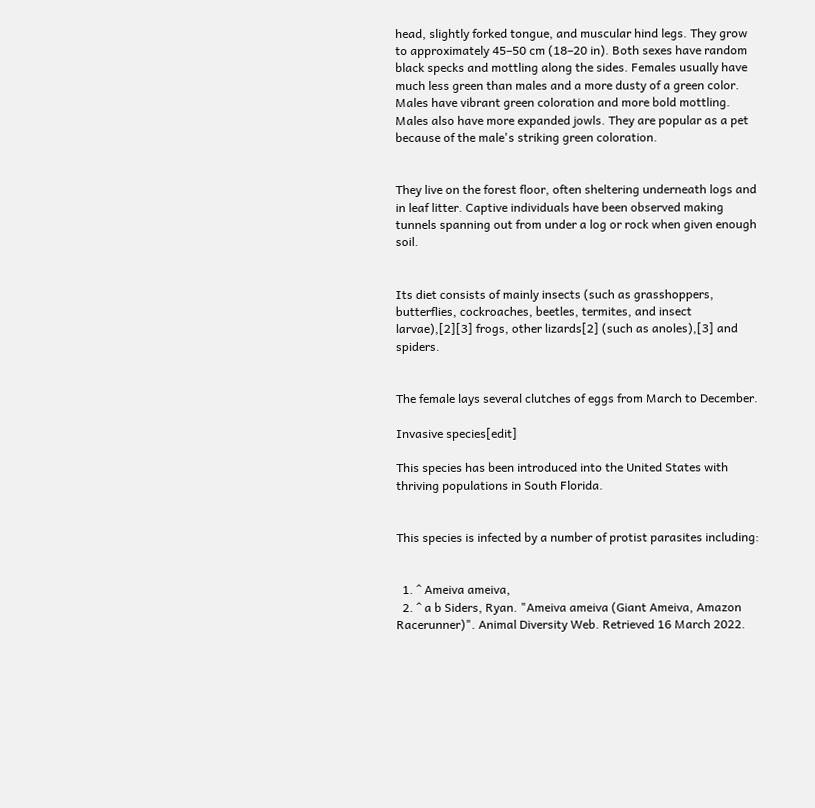head, slightly forked tongue, and muscular hind legs. They grow to approximately 45–50 cm (18–20 in). Both sexes have random black specks and mottling along the sides. Females usually have much less green than males and a more dusty of a green color. Males have vibrant green coloration and more bold mottling. Males also have more expanded jowls. They are popular as a pet because of the male's striking green coloration.


They live on the forest floor, often sheltering underneath logs and in leaf litter. Captive individuals have been observed making tunnels spanning out from under a log or rock when given enough soil.


Its diet consists of mainly insects (such as grasshoppers, butterflies, cockroaches, beetles, termites, and insect larvae),[2][3] frogs, other lizards[2] (such as anoles),[3] and spiders.


The female lays several clutches of eggs from March to December.

Invasive species[edit]

This species has been introduced into the United States with thriving populations in South Florida.


This species is infected by a number of protist parasites including:


  1. ^ Ameiva ameiva,
  2. ^ a b Siders, Ryan. "Ameiva ameiva (Giant Ameiva, Amazon Racerunner)". Animal Diversity Web. Retrieved 16 March 2022.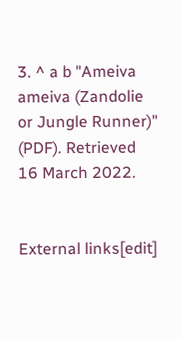3. ^ a b "Ameiva ameiva (Zandolie or Jungle Runner)" (PDF). Retrieved 16 March 2022.


External links[edit]